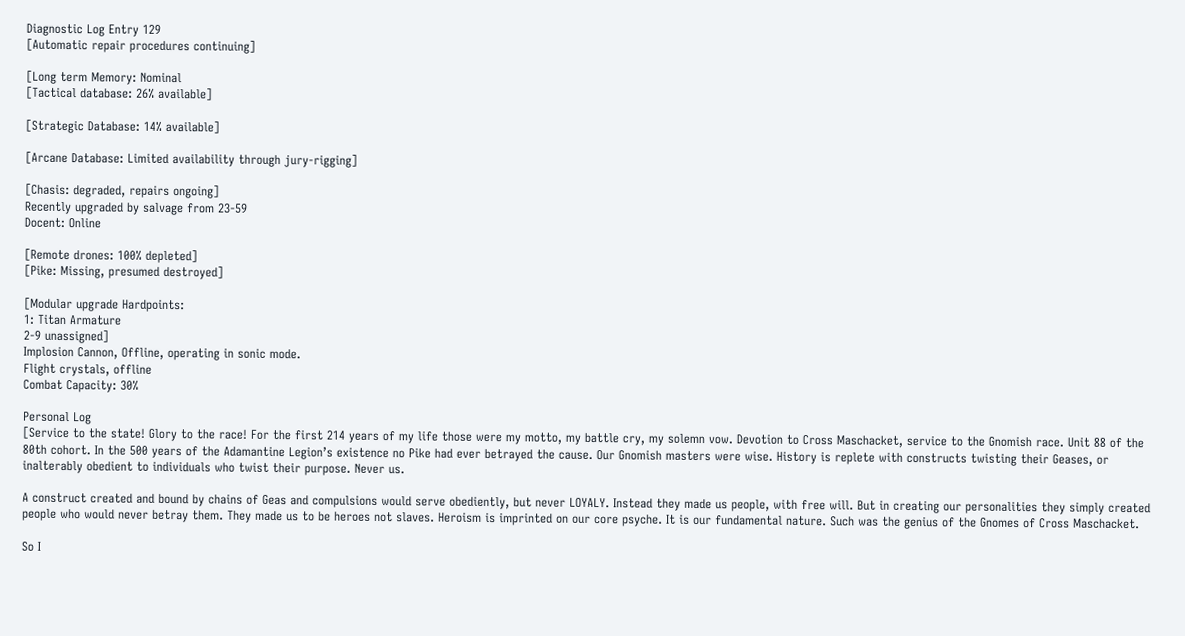Diagnostic Log Entry 129
[Automatic repair procedures continuing]

[Long term Memory: Nominal
[Tactical database: 26% available]

[Strategic Database: 14% available]

[Arcane Database: Limited availability through jury-rigging]

[Chasis: degraded, repairs ongoing]
Recently upgraded by salvage from 23-59
Docent: Online

[Remote drones: 100% depleted]
[Pike: Missing, presumed destroyed]

[Modular upgrade Hardpoints:
1: Titan Armature
2-9 unassigned]
Implosion Cannon, Offline, operating in sonic mode.
Flight crystals, offline
Combat Capacity: 30%

Personal Log
[Service to the state! Glory to the race! For the first 214 years of my life those were my motto, my battle cry, my solemn vow. Devotion to Cross Maschacket, service to the Gnomish race. Unit 88 of the 80th cohort. In the 500 years of the Adamantine Legion’s existence no Pike had ever betrayed the cause. Our Gnomish masters were wise. History is replete with constructs twisting their Geases, or inalterably obedient to individuals who twist their purpose. Never us.

A construct created and bound by chains of Geas and compulsions would serve obediently, but never LOYALY. Instead they made us people, with free will. But in creating our personalities they simply created people who would never betray them. They made us to be heroes not slaves. Heroism is imprinted on our core psyche. It is our fundamental nature. Such was the genius of the Gnomes of Cross Maschacket.

So I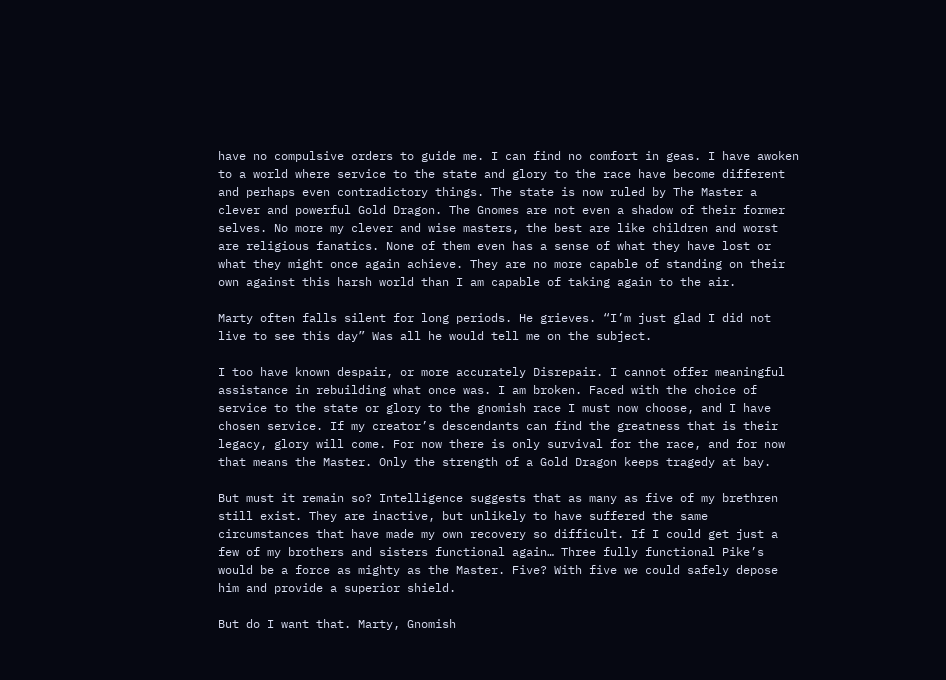have no compulsive orders to guide me. I can find no comfort in geas. I have awoken to a world where service to the state and glory to the race have become different and perhaps even contradictory things. The state is now ruled by The Master a clever and powerful Gold Dragon. The Gnomes are not even a shadow of their former selves. No more my clever and wise masters, the best are like children and worst are religious fanatics. None of them even has a sense of what they have lost or what they might once again achieve. They are no more capable of standing on their own against this harsh world than I am capable of taking again to the air.

Marty often falls silent for long periods. He grieves. “I’m just glad I did not live to see this day” Was all he would tell me on the subject.

I too have known despair, or more accurately Disrepair. I cannot offer meaningful assistance in rebuilding what once was. I am broken. Faced with the choice of service to the state or glory to the gnomish race I must now choose, and I have chosen service. If my creator’s descendants can find the greatness that is their legacy, glory will come. For now there is only survival for the race, and for now that means the Master. Only the strength of a Gold Dragon keeps tragedy at bay.

But must it remain so? Intelligence suggests that as many as five of my brethren still exist. They are inactive, but unlikely to have suffered the same circumstances that have made my own recovery so difficult. If I could get just a few of my brothers and sisters functional again… Three fully functional Pike’s would be a force as mighty as the Master. Five? With five we could safely depose him and provide a superior shield.

But do I want that. Marty, Gnomish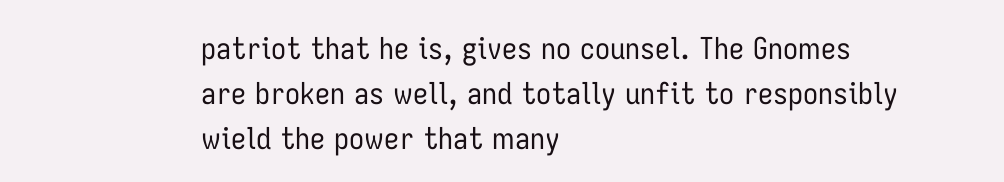patriot that he is, gives no counsel. The Gnomes are broken as well, and totally unfit to responsibly wield the power that many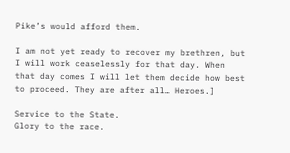Pike’s would afford them.

I am not yet ready to recover my brethren, but I will work ceaselessly for that day. When that day comes I will let them decide how best to proceed. They are after all… Heroes.]

Service to the State.
Glory to the race.